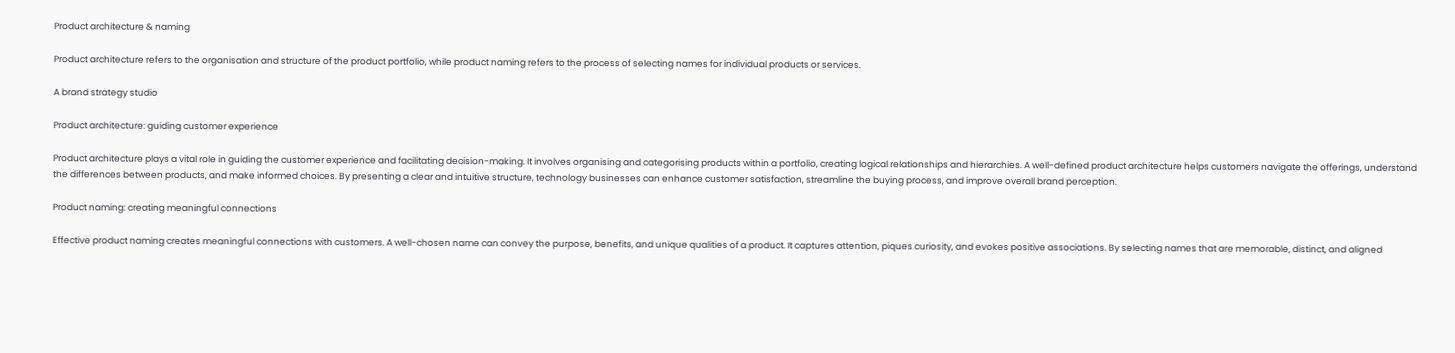Product architecture & naming

Product architecture refers to the organisation and structure of the product portfolio, while product naming refers to the process of selecting names for individual products or services.

A brand strategy studio

Product architecture: guiding customer experience

Product architecture plays a vital role in guiding the customer experience and facilitating decision-making. It involves organising and categorising products within a portfolio, creating logical relationships and hierarchies. A well-defined product architecture helps customers navigate the offerings, understand the differences between products, and make informed choices. By presenting a clear and intuitive structure, technology businesses can enhance customer satisfaction, streamline the buying process, and improve overall brand perception.

Product naming: creating meaningful connections

Effective product naming creates meaningful connections with customers. A well-chosen name can convey the purpose, benefits, and unique qualities of a product. It captures attention, piques curiosity, and evokes positive associations. By selecting names that are memorable, distinct, and aligned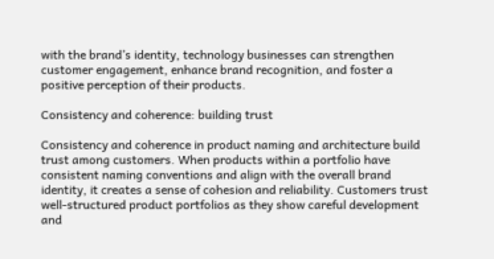with the brand’s identity, technology businesses can strengthen customer engagement, enhance brand recognition, and foster a positive perception of their products.

Consistency and coherence: building trust

Consistency and coherence in product naming and architecture build trust among customers. When products within a portfolio have consistent naming conventions and align with the overall brand identity, it creates a sense of cohesion and reliability. Customers trust well-structured product portfolios as they show careful development and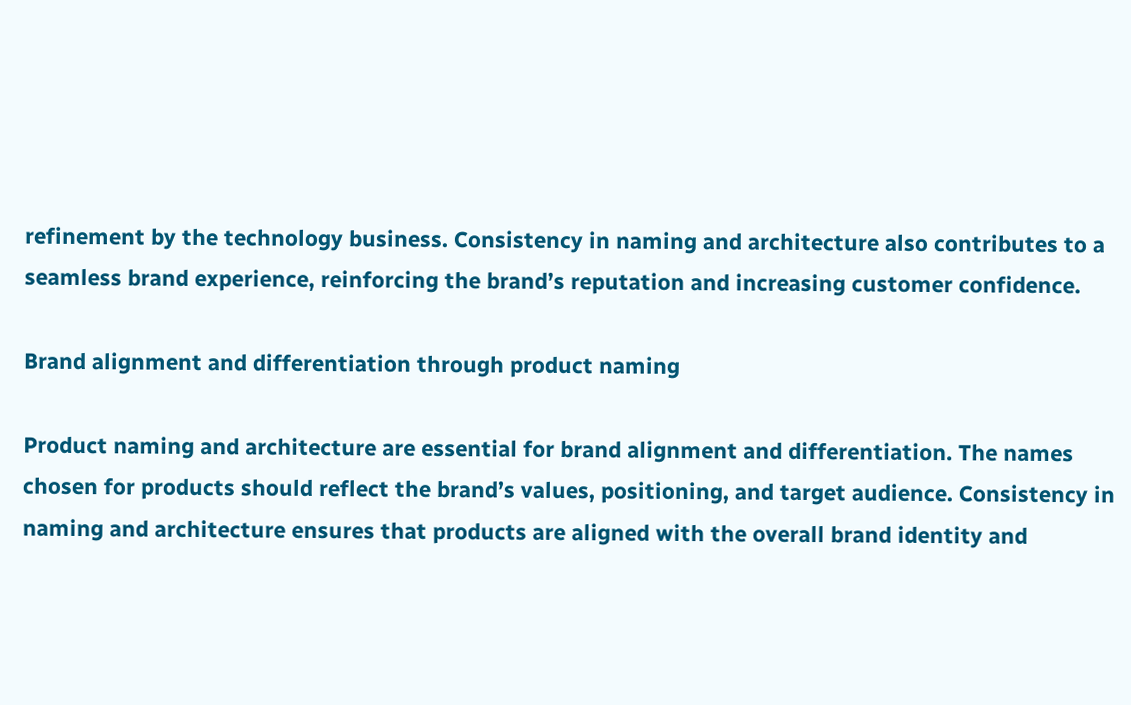refinement by the technology business. Consistency in naming and architecture also contributes to a seamless brand experience, reinforcing the brand’s reputation and increasing customer confidence.

Brand alignment and differentiation through product naming

Product naming and architecture are essential for brand alignment and differentiation. The names chosen for products should reflect the brand’s values, positioning, and target audience. Consistency in naming and architecture ensures that products are aligned with the overall brand identity and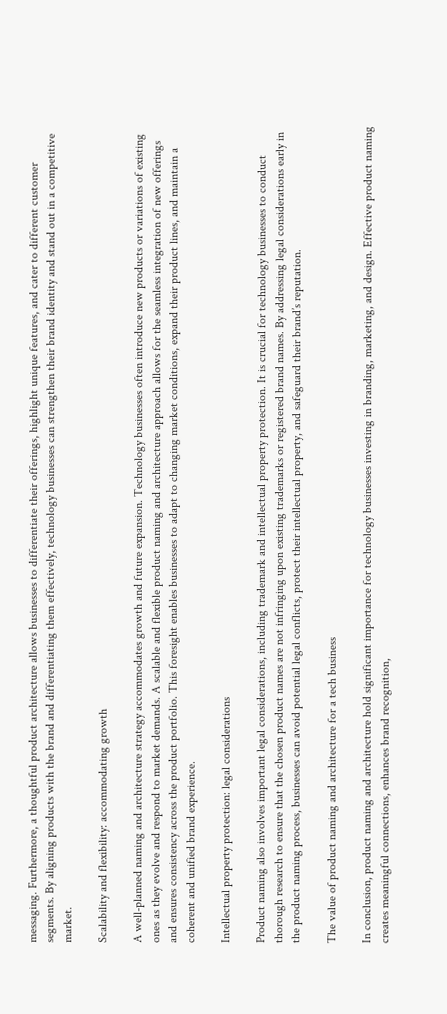messaging. Furthermore, a thoughtful product architecture allows businesses to differentiate their offerings, highlight unique features, and cater to different customer segments. By aligning products with the brand and differentiating them effectively, technology businesses can strengthen their brand identity and stand out in a competitive market.

Scalability and flexibility: accommodating growth

A well-planned naming and architecture strategy accommodates growth and future expansion. Technology businesses often introduce new products or variations of existing ones as they evolve and respond to market demands. A scalable and flexible product naming and architecture approach allows for the seamless integration of new offerings and ensures consistency across the product portfolio. This foresight enables businesses to adapt to changing market conditions, expand their product lines, and maintain a coherent and unified brand experience.

Intellectual property protection: legal considerations

Product naming also involves important legal considerations, including trademark and intellectual property protection. It is crucial for technology businesses to conduct thorough research to ensure that the chosen product names are not infringing upon existing trademarks or registered brand names. By addressing legal considerations early in the product naming process, businesses can avoid potential legal conflicts, protect their intellectual property, and safeguard their brand’s reputation.

The value of product naming and architecture for a tech business

In conclusion, product naming and architecture hold significant importance for technology businesses investing in branding, marketing, and design. Effective product naming creates meaningful connections, enhances brand recognition,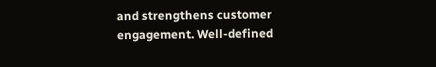and strengthens customer engagement. Well-defined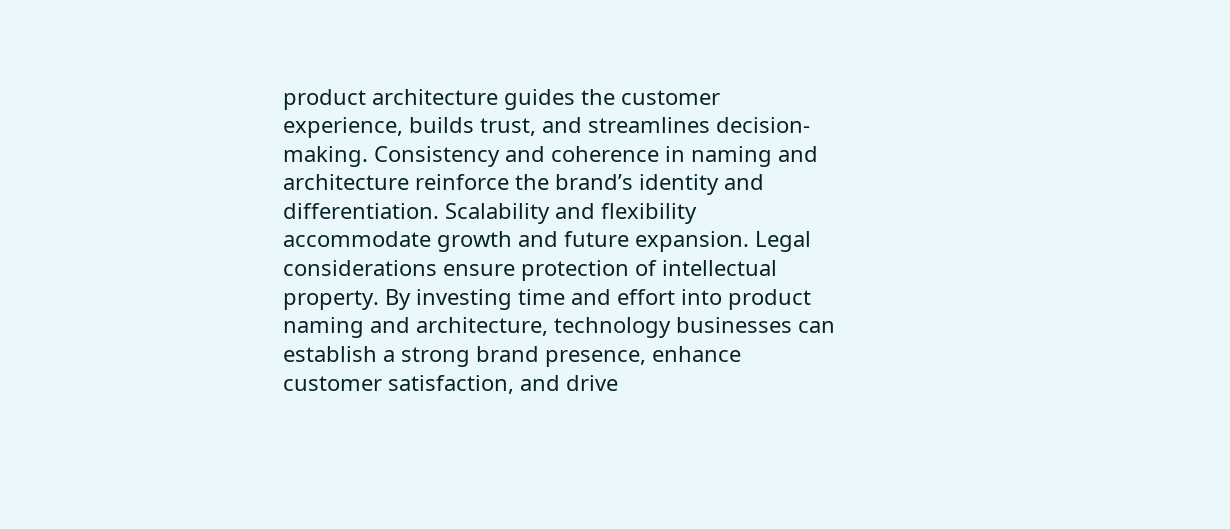product architecture guides the customer experience, builds trust, and streamlines decision-making. Consistency and coherence in naming and architecture reinforce the brand’s identity and differentiation. Scalability and flexibility accommodate growth and future expansion. Legal considerations ensure protection of intellectual property. By investing time and effort into product naming and architecture, technology businesses can establish a strong brand presence, enhance customer satisfaction, and drive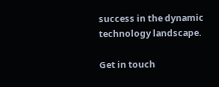success in the dynamic technology landscape.

Get in touch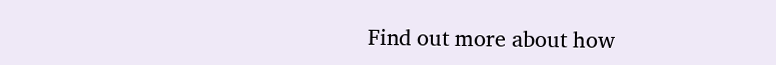Find out more about how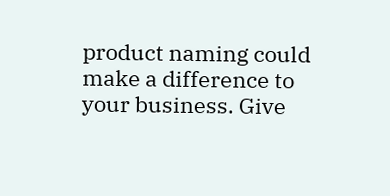product naming could make a difference to your business. Give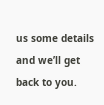us some details and we’ll get back to you.